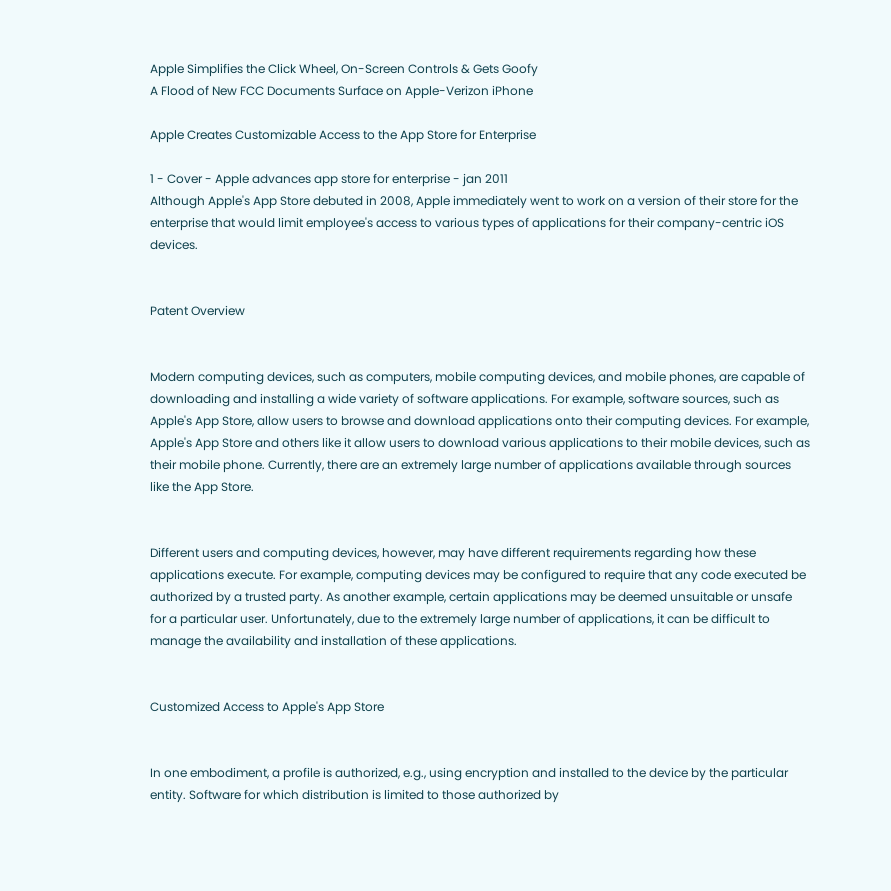Apple Simplifies the Click Wheel, On-Screen Controls & Gets Goofy
A Flood of New FCC Documents Surface on Apple-Verizon iPhone

Apple Creates Customizable Access to the App Store for Enterprise

1 - Cover - Apple advances app store for enterprise - jan 2011
Although Apple's App Store debuted in 2008, Apple immediately went to work on a version of their store for the enterprise that would limit employee's access to various types of applications for their company-centric iOS devices.


Patent Overview


Modern computing devices, such as computers, mobile computing devices, and mobile phones, are capable of downloading and installing a wide variety of software applications. For example, software sources, such as Apple's App Store, allow users to browse and download applications onto their computing devices. For example, Apple's App Store and others like it allow users to download various applications to their mobile devices, such as their mobile phone. Currently, there are an extremely large number of applications available through sources like the App Store.


Different users and computing devices, however, may have different requirements regarding how these applications execute. For example, computing devices may be configured to require that any code executed be authorized by a trusted party. As another example, certain applications may be deemed unsuitable or unsafe for a particular user. Unfortunately, due to the extremely large number of applications, it can be difficult to manage the availability and installation of these applications.


Customized Access to Apple's App Store


In one embodiment, a profile is authorized, e.g., using encryption and installed to the device by the particular entity. Software for which distribution is limited to those authorized by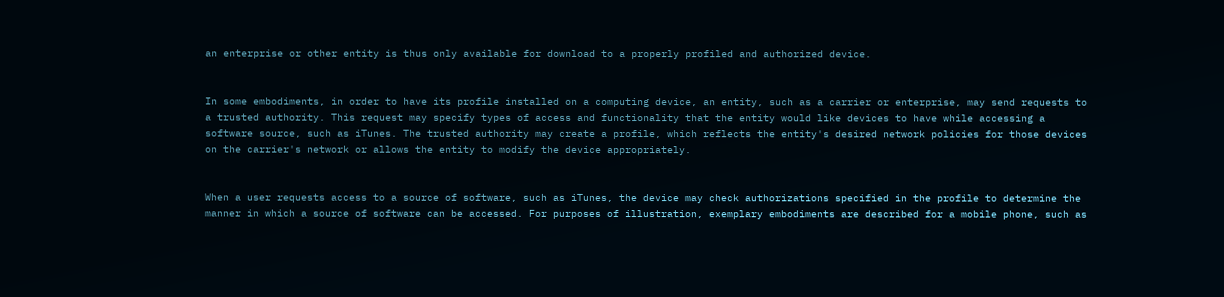an enterprise or other entity is thus only available for download to a properly profiled and authorized device.


In some embodiments, in order to have its profile installed on a computing device, an entity, such as a carrier or enterprise, may send requests to a trusted authority. This request may specify types of access and functionality that the entity would like devices to have while accessing a software source, such as iTunes. The trusted authority may create a profile, which reflects the entity's desired network policies for those devices on the carrier's network or allows the entity to modify the device appropriately.


When a user requests access to a source of software, such as iTunes, the device may check authorizations specified in the profile to determine the manner in which a source of software can be accessed. For purposes of illustration, exemplary embodiments are described for a mobile phone, such as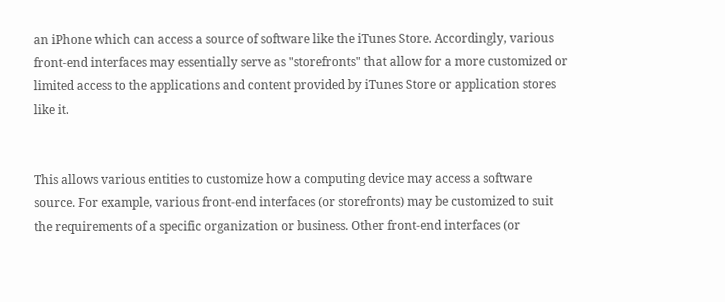an iPhone which can access a source of software like the iTunes Store. Accordingly, various front-end interfaces may essentially serve as "storefronts" that allow for a more customized or limited access to the applications and content provided by iTunes Store or application stores like it.


This allows various entities to customize how a computing device may access a software source. For example, various front-end interfaces (or storefronts) may be customized to suit the requirements of a specific organization or business. Other front-end interfaces (or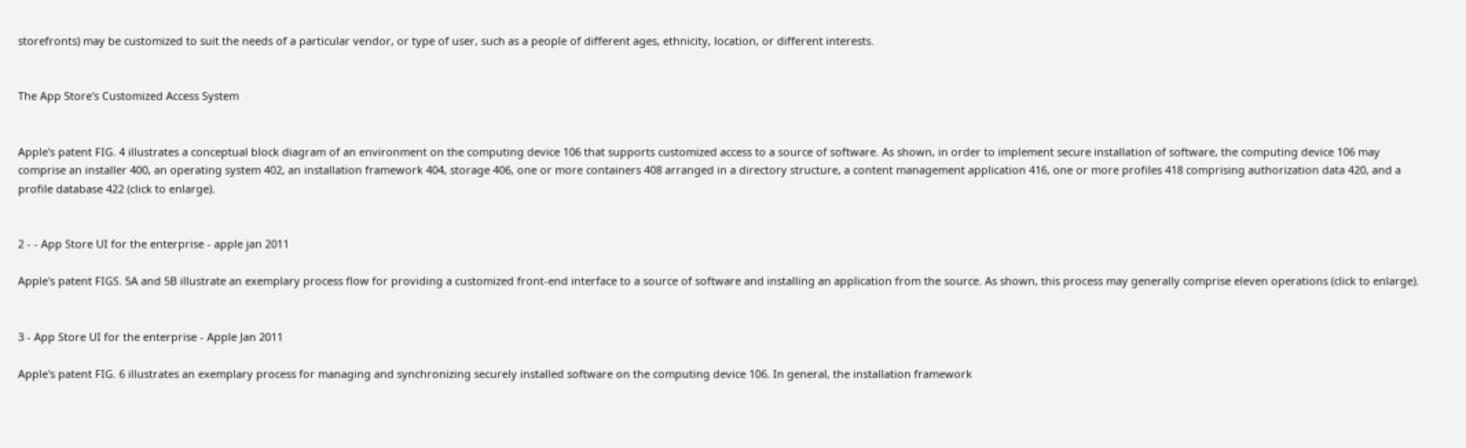storefronts) may be customized to suit the needs of a particular vendor, or type of user, such as a people of different ages, ethnicity, location, or different interests.


The App Store's Customized Access System


Apple's patent FIG. 4 illustrates a conceptual block diagram of an environment on the computing device 106 that supports customized access to a source of software. As shown, in order to implement secure installation of software, the computing device 106 may comprise an installer 400, an operating system 402, an installation framework 404, storage 406, one or more containers 408 arranged in a directory structure, a content management application 416, one or more profiles 418 comprising authorization data 420, and a profile database 422 (click to enlarge).


2 - - App Store UI for the enterprise - apple jan 2011

Apple's patent FIGS. 5A and 5B illustrate an exemplary process flow for providing a customized front-end interface to a source of software and installing an application from the source. As shown, this process may generally comprise eleven operations (click to enlarge).


3 - App Store UI for the enterprise - Apple Jan 2011

Apple's patent FIG. 6 illustrates an exemplary process for managing and synchronizing securely installed software on the computing device 106. In general, the installation framework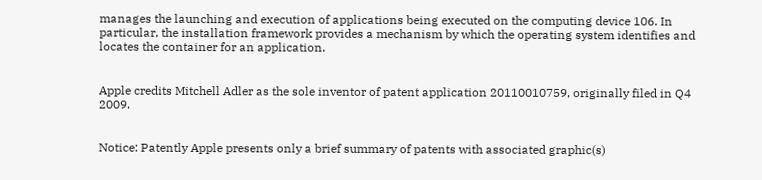manages the launching and execution of applications being executed on the computing device 106. In particular, the installation framework provides a mechanism by which the operating system identifies and locates the container for an application.


Apple credits Mitchell Adler as the sole inventor of patent application 20110010759, originally filed in Q4 2009.


Notice: Patently Apple presents only a brief summary of patents with associated graphic(s)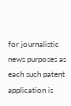for journalistic news purposes as each such patent application is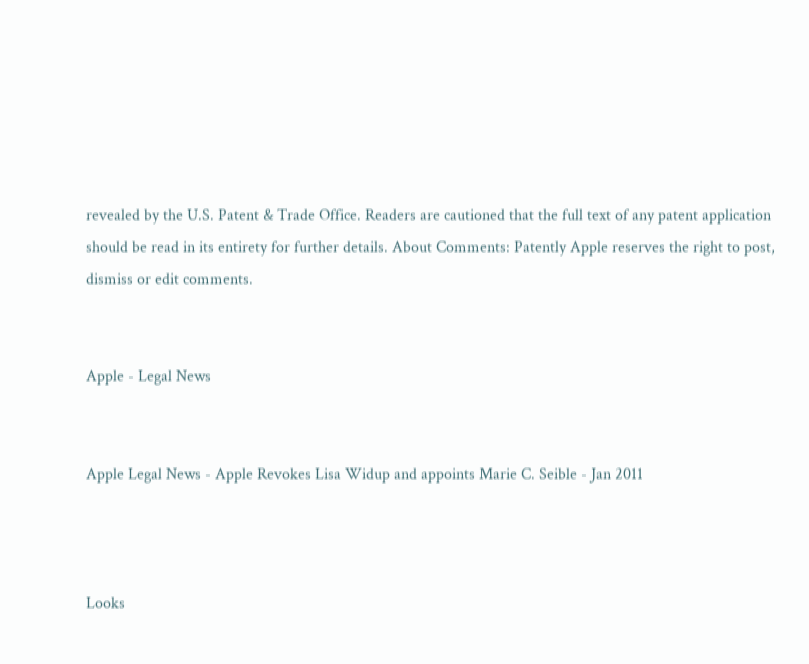revealed by the U.S. Patent & Trade Office. Readers are cautioned that the full text of any patent application should be read in its entirety for further details. About Comments: Patently Apple reserves the right to post, dismiss or edit comments.


Apple - Legal News


Apple Legal News - Apple Revokes Lisa Widup and appoints Marie C. Seible - Jan 2011



Looks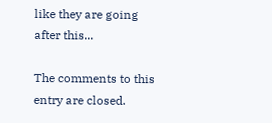like they are going after this...

The comments to this entry are closed.